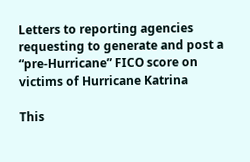Letters to reporting agencies requesting to generate and post a “pre-Hurricane” FICO score on victims of Hurricane Katrina

This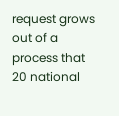request grows out of a process that 20 national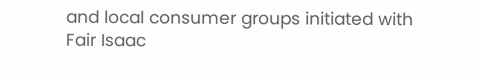and local consumer groups initiated with Fair Isaac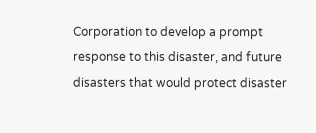Corporation to develop a prompt response to this disaster, and future disasters that would protect disaster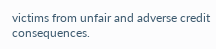victims from unfair and adverse credit consequences.